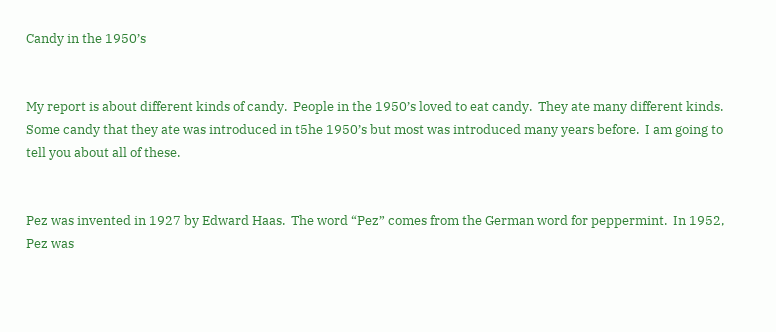Candy in the 1950’s


My report is about different kinds of candy.  People in the 1950’s loved to eat candy.  They ate many different kinds.  Some candy that they ate was introduced in t5he 1950’s but most was introduced many years before.  I am going to tell you about all of these.


Pez was invented in 1927 by Edward Haas.  The word “Pez” comes from the German word for peppermint.  In 1952, Pez was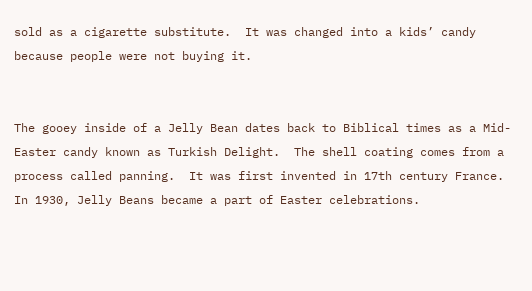sold as a cigarette substitute.  It was changed into a kids’ candy because people were not buying it.


The gooey inside of a Jelly Bean dates back to Biblical times as a Mid-Easter candy known as Turkish Delight.  The shell coating comes from a process called panning.  It was first invented in 17th century France.  In 1930, Jelly Beans became a part of Easter celebrations.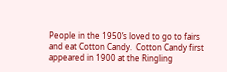People in the 1950’s loved to go to fairs and eat Cotton Candy.  Cotton Candy first appeared in 1900 at the Ringling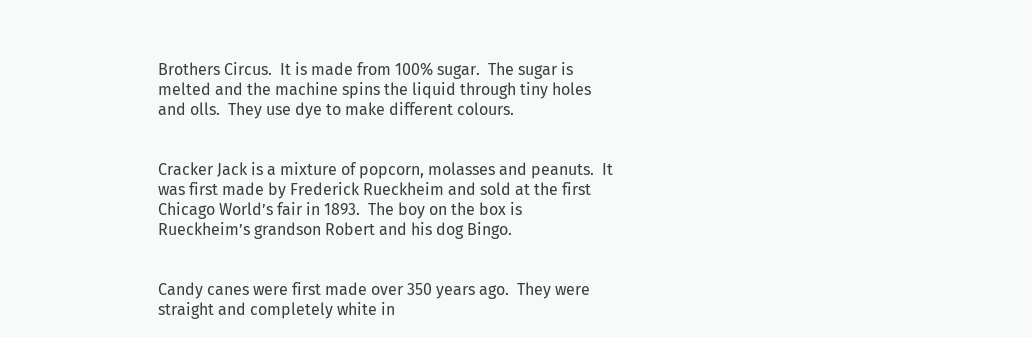Brothers Circus.  It is made from 100% sugar.  The sugar is melted and the machine spins the liquid through tiny holes and olls.  They use dye to make different colours.


Cracker Jack is a mixture of popcorn, molasses and peanuts.  It was first made by Frederick Rueckheim and sold at the first Chicago World’s fair in 1893.  The boy on the box is Rueckheim’s grandson Robert and his dog Bingo.


Candy canes were first made over 350 years ago.  They were straight and completely white in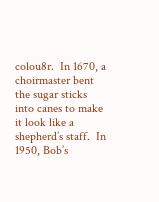colou8r.  In 1670, a choirmaster bent the sugar sticks into canes to make it look like a shepherd’s staff.  In 1950, Bob’s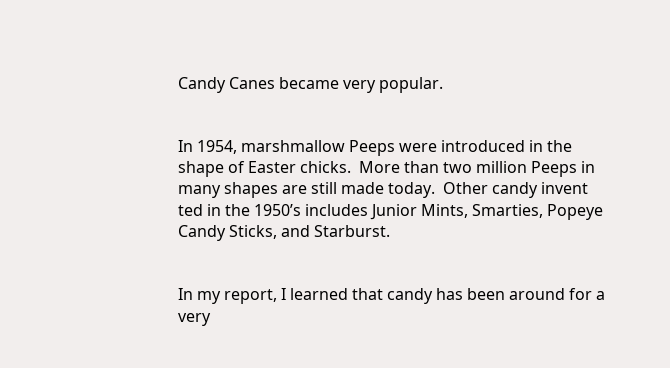Candy Canes became very popular.


In 1954, marshmallow Peeps were introduced in the shape of Easter chicks.  More than two million Peeps in many shapes are still made today.  Other candy invent ted in the 1950’s includes Junior Mints, Smarties, Popeye Candy Sticks, and Starburst.


In my report, I learned that candy has been around for a very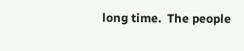long time.  The people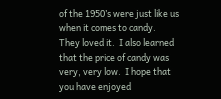of the 1950’s were just like us when it comes to candy.  They loved it.  I also learned that the price of candy was very, very low.  I hope that you have enjoyed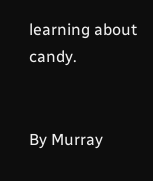learning about candy.


By Murray